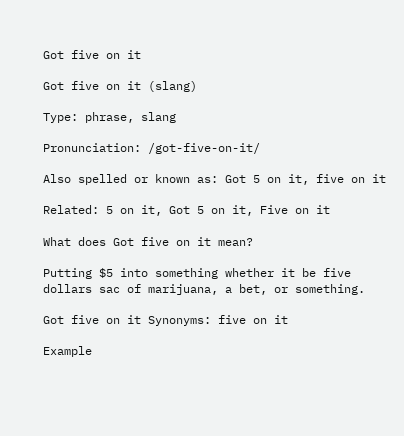Got five on it

Got five on it (slang)

Type: phrase, slang

Pronunciation: /got-five-on-it/

Also spelled or known as: Got 5 on it, five on it

Related: 5 on it, Got 5 on it, Five on it

What does Got five on it mean?

Putting $5 into something whether it be five dollars sac of marijuana, a bet, or something.

Got five on it Synonyms: five on it

Example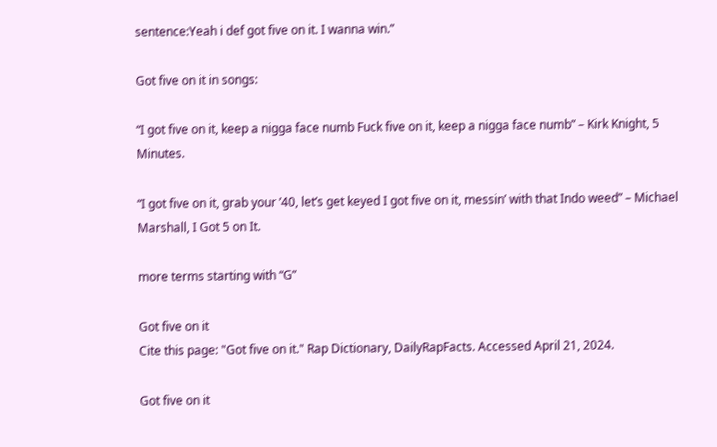sentence:Yeah i def got five on it. I wanna win.”

Got five on it in songs:

“I got five on it, keep a nigga face numb Fuck five on it, keep a nigga face numb” – Kirk Knight, 5 Minutes.

“I got five on it, grab your ’40, let’s get keyed I got five on it, messin’ with that Indo weed” – Michael Marshall, I Got 5 on It.

more terms starting with “G”

Got five on it
Cite this page: "Got five on it." Rap Dictionary, DailyRapFacts. Accessed April 21, 2024.

Got five on it